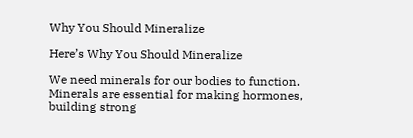Why You Should Mineralize

Here’s Why You Should Mineralize

We need minerals for our bodies to function. Minerals are essential for making hormones, building strong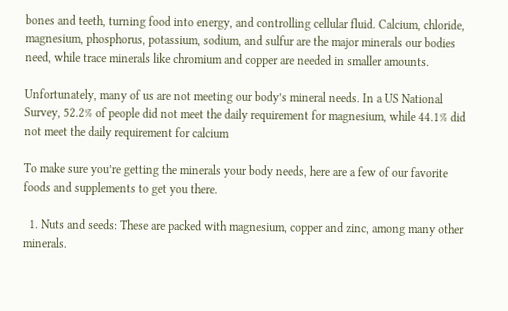bones and teeth, turning food into energy, and controlling cellular fluid. Calcium, chloride, magnesium, phosphorus, potassium, sodium, and sulfur are the major minerals our bodies need, while trace minerals like chromium and copper are needed in smaller amounts.

Unfortunately, many of us are not meeting our body’s mineral needs. In a US National Survey, 52.2% of people did not meet the daily requirement for magnesium, while 44.1% did not meet the daily requirement for calcium

To make sure you’re getting the minerals your body needs, here are a few of our favorite foods and supplements to get you there.

  1. Nuts and seeds: These are packed with magnesium, copper and zinc, among many other minerals.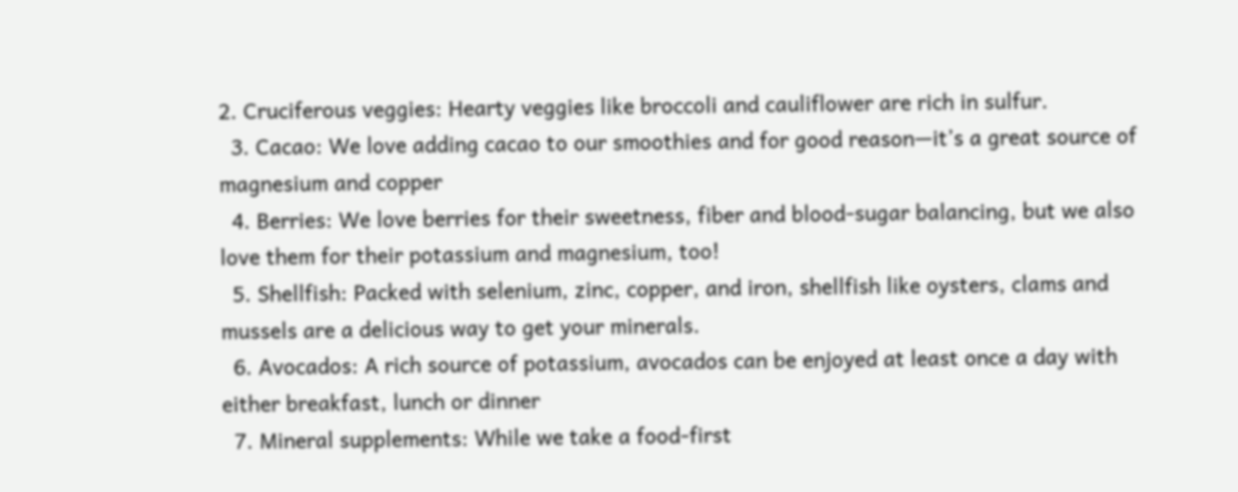2. Cruciferous veggies: Hearty veggies like broccoli and cauliflower are rich in sulfur.
  3. Cacao: We love adding cacao to our smoothies and for good reason—it’s a great source of magnesium and copper
  4. Berries: We love berries for their sweetness, fiber and blood-sugar balancing, but we also love them for their potassium and magnesium, too!
  5. Shellfish: Packed with selenium, zinc, copper, and iron, shellfish like oysters, clams and mussels are a delicious way to get your minerals.
  6. Avocados: A rich source of potassium, avocados can be enjoyed at least once a day with either breakfast, lunch or dinner
  7. Mineral supplements: While we take a food-first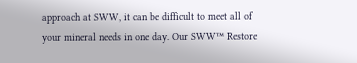approach at SWW, it can be difficult to meet all of your mineral needs in one day. Our SWW™ Restore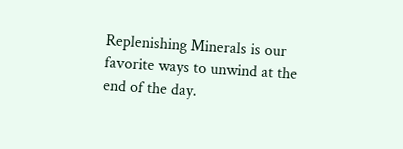Replenishing Minerals is our favorite ways to unwind at the end of the day.